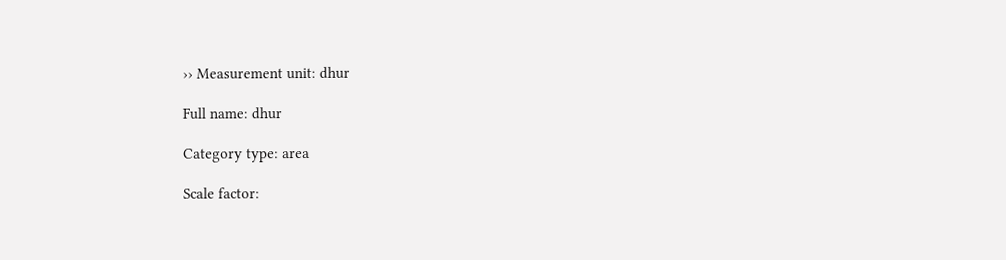›› Measurement unit: dhur

Full name: dhur

Category type: area

Scale factor: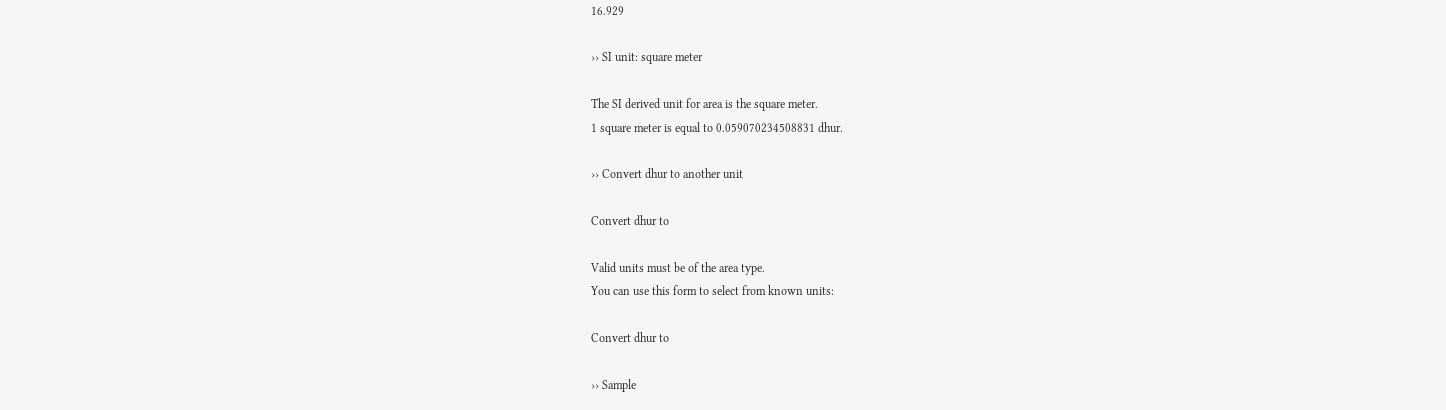16.929

›› SI unit: square meter

The SI derived unit for area is the square meter.
1 square meter is equal to 0.059070234508831 dhur.

›› Convert dhur to another unit

Convert dhur to

Valid units must be of the area type.
You can use this form to select from known units:

Convert dhur to

›› Sample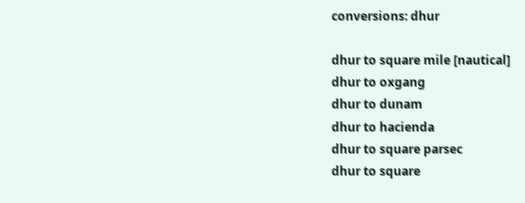conversions: dhur

dhur to square mile [nautical]
dhur to oxgang
dhur to dunam
dhur to hacienda
dhur to square parsec
dhur to square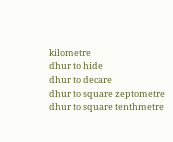kilometre
dhur to hide
dhur to decare
dhur to square zeptometre
dhur to square tenthmetre